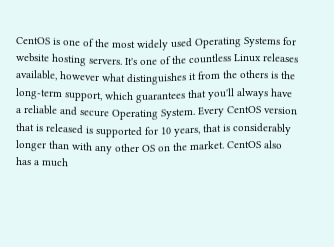CentOS is one of the most widely used Operating Systems for website hosting servers. It's one of the countless Linux releases available, however what distinguishes it from the others is the long-term support, which guarantees that you'll always have a reliable and secure Operating System. Every CentOS version that is released is supported for 10 years, that is considerably longer than with any other OS on the market. CentOS also has a much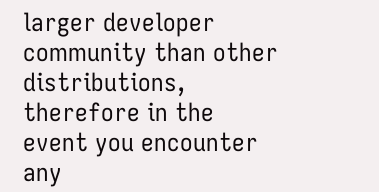larger developer community than other distributions, therefore in the event you encounter any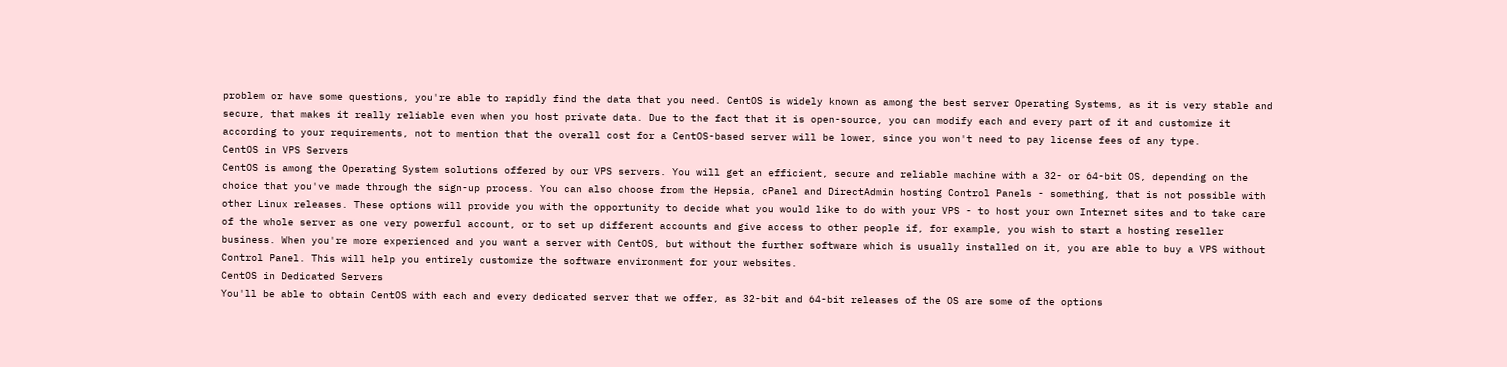problem or have some questions, you're able to rapidly find the data that you need. CentOS is widely known as among the best server Operating Systems, as it is very stable and secure, that makes it really reliable even when you host private data. Due to the fact that it is open-source, you can modify each and every part of it and customize it according to your requirements, not to mention that the overall cost for a CentOS-based server will be lower, since you won't need to pay license fees of any type.
CentOS in VPS Servers
CentOS is among the Operating System solutions offered by our VPS servers. You will get an efficient, secure and reliable machine with a 32- or 64-bit OS, depending on the choice that you've made through the sign-up process. You can also choose from the Hepsia, cPanel and DirectAdmin hosting Control Panels - something, that is not possible with other Linux releases. These options will provide you with the opportunity to decide what you would like to do with your VPS - to host your own Internet sites and to take care of the whole server as one very powerful account, or to set up different accounts and give access to other people if, for example, you wish to start a hosting reseller business. When you're more experienced and you want a server with CentOS, but without the further software which is usually installed on it, you are able to buy a VPS without Control Panel. This will help you entirely customize the software environment for your websites.
CentOS in Dedicated Servers
You'll be able to obtain CentOS with each and every dedicated server that we offer, as 32-bit and 64-bit releases of the OS are some of the options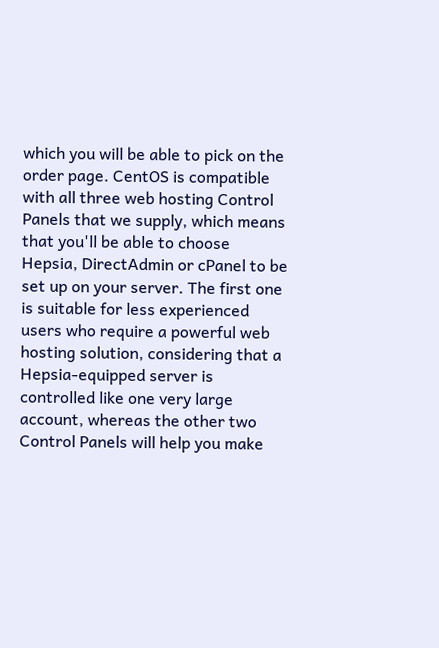which you will be able to pick on the order page. CentOS is compatible with all three web hosting Control Panels that we supply, which means that you'll be able to choose Hepsia, DirectAdmin or cPanel to be set up on your server. The first one is suitable for less experienced users who require a powerful web hosting solution, considering that a Hepsia-equipped server is controlled like one very large account, whereas the other two Control Panels will help you make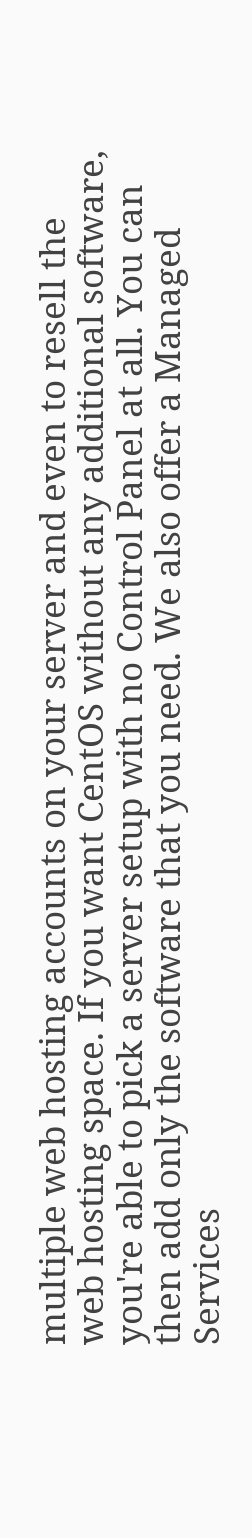multiple web hosting accounts on your server and even to resell the web hosting space. If you want CentOS without any additional software, you're able to pick a server setup with no Control Panel at all. You can then add only the software that you need. We also offer a Managed Services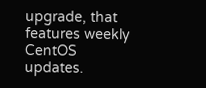upgrade, that features weekly CentOS updates.